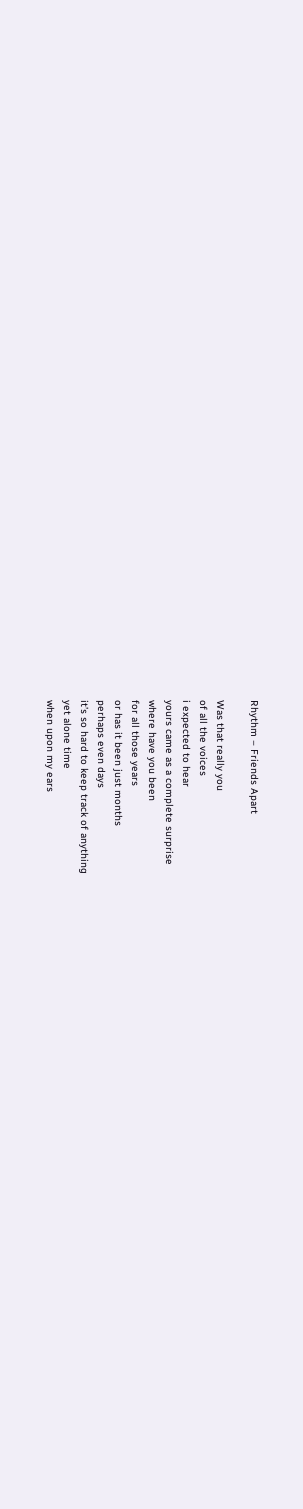Rhythm – Friends Apart

Was that really you
of all the voices
i expected to hear
yours came as a complete surprise
where have you been
for all those years
or has it been just months
perhaps even days
it’s so hard to keep track of anything
yet alone time
when upon my ears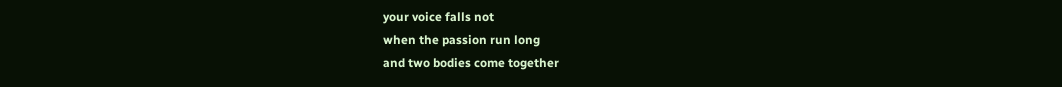your voice falls not
when the passion run long
and two bodies come together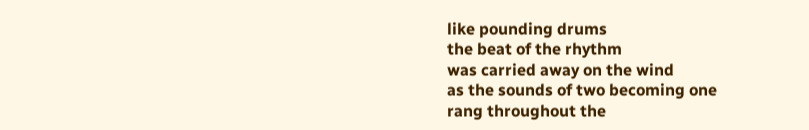like pounding drums
the beat of the rhythm
was carried away on the wind
as the sounds of two becoming one
rang throughout the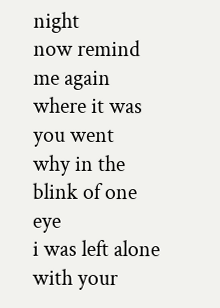night
now remind me again
where it was you went
why in the blink of one eye
i was left alone with your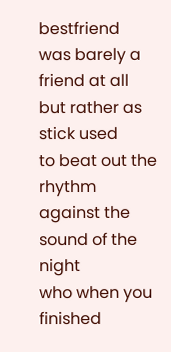bestfriend
was barely a friend at all
but rather as stick used
to beat out the rhythm
against the sound of the night
who when you finished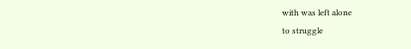with was left alone
to struggle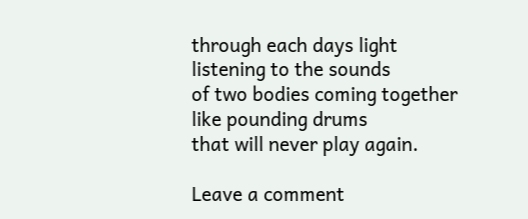through each days light
listening to the sounds
of two bodies coming together
like pounding drums
that will never play again.

Leave a comment